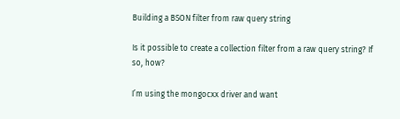Building a BSON filter from raw query string

Is it possible to create a collection filter from a raw query string? If so, how?

I’m using the mongocxx driver and want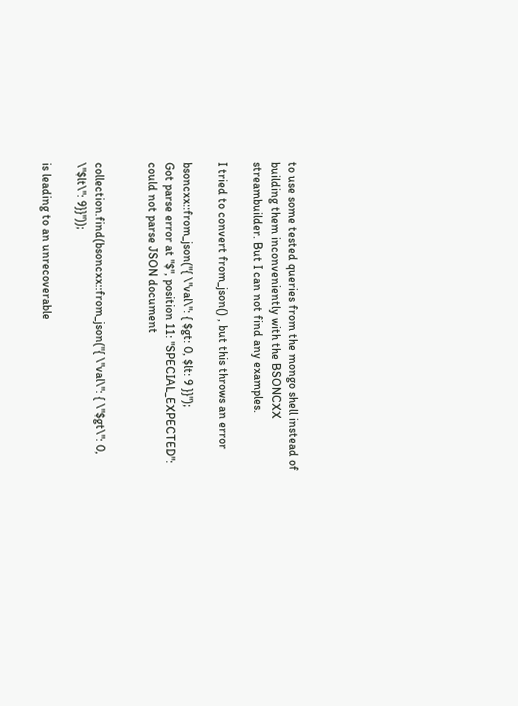to use some tested queries from the mongo shell instead of building them inconveniently with the BSONCXX streambuilder. But I can not find any examples.

I tried to convert from_json() , but this throws an error

bsoncxx::from_json("{ \"val\": { $gt: 0, $lt: 9 }}");
Got parse error at "$", position 11: "SPECIAL_EXPECTED": could not parse JSON document


collection.find(bsoncxx::from_json("{ \"val\": { \"$gt\": 0, \"$lt\": 9}}"));

is leading to an unrecoverable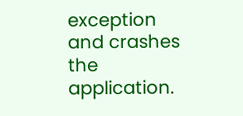exception and crashes the application.